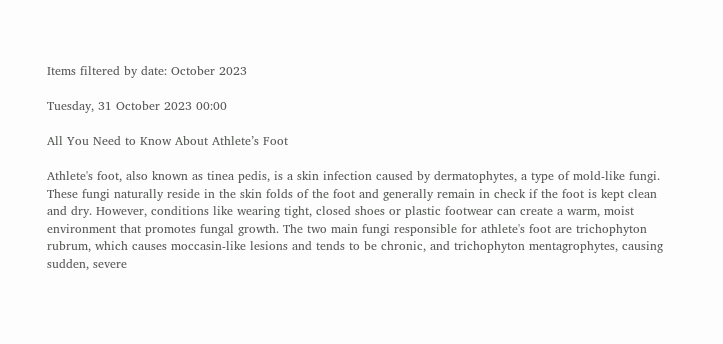Items filtered by date: October 2023

Tuesday, 31 October 2023 00:00

All You Need to Know About Athlete’s Foot

Athlete's foot, also known as tinea pedis, is a skin infection caused by dermatophytes, a type of mold-like fungi. These fungi naturally reside in the skin folds of the foot and generally remain in check if the foot is kept clean and dry. However, conditions like wearing tight, closed shoes or plastic footwear can create a warm, moist environment that promotes fungal growth. The two main fungi responsible for athlete's foot are trichophyton rubrum, which causes moccasin-like lesions and tends to be chronic, and trichophyton mentagrophytes, causing sudden, severe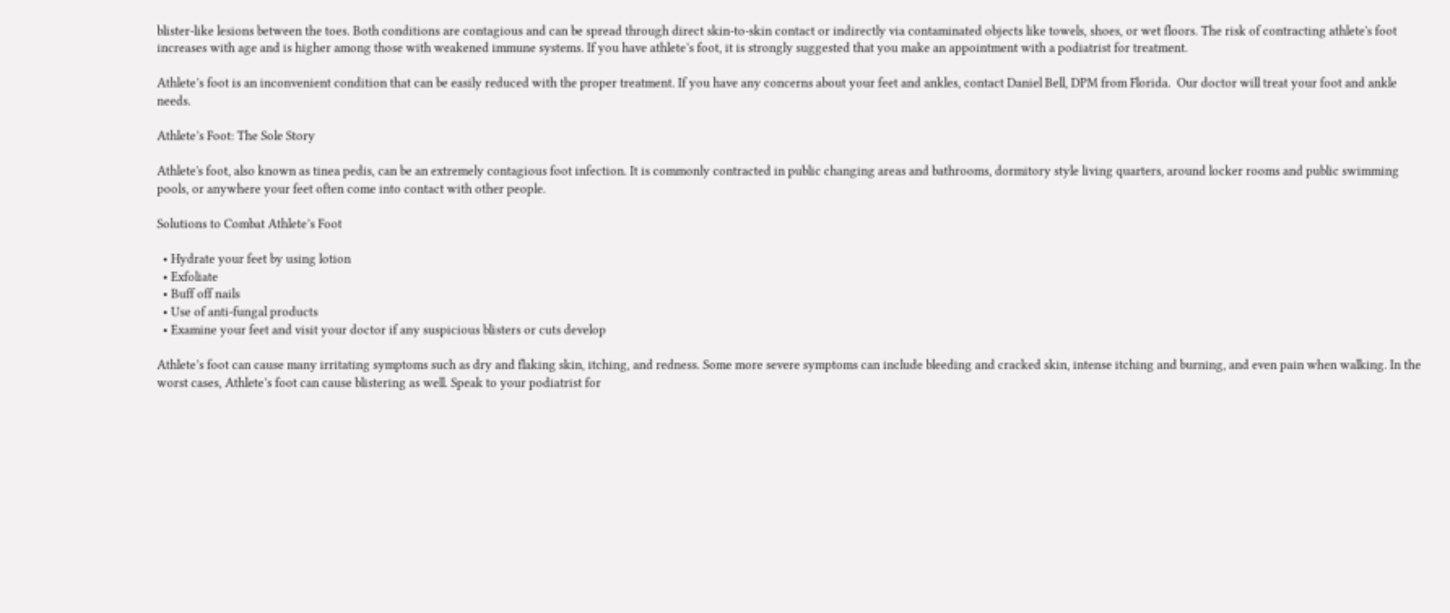blister-like lesions between the toes. Both conditions are contagious and can be spread through direct skin-to-skin contact or indirectly via contaminated objects like towels, shoes, or wet floors. The risk of contracting athlete's foot increases with age and is higher among those with weakened immune systems. If you have athlete’s foot, it is strongly suggested that you make an appointment with a podiatrist for treatment.

Athlete’s foot is an inconvenient condition that can be easily reduced with the proper treatment. If you have any concerns about your feet and ankles, contact Daniel Bell, DPM from Florida.  Our doctor will treat your foot and ankle needs.

Athlete’s Foot: The Sole Story

Athlete's foot, also known as tinea pedis, can be an extremely contagious foot infection. It is commonly contracted in public changing areas and bathrooms, dormitory style living quarters, around locker rooms and public swimming pools, or anywhere your feet often come into contact with other people.

Solutions to Combat Athlete’s Foot

  • Hydrate your feet by using lotion
  • Exfoliate
  • Buff off nails
  • Use of anti-fungal products
  • Examine your feet and visit your doctor if any suspicious blisters or cuts develop

Athlete’s foot can cause many irritating symptoms such as dry and flaking skin, itching, and redness. Some more severe symptoms can include bleeding and cracked skin, intense itching and burning, and even pain when walking. In the worst cases, Athlete’s foot can cause blistering as well. Speak to your podiatrist for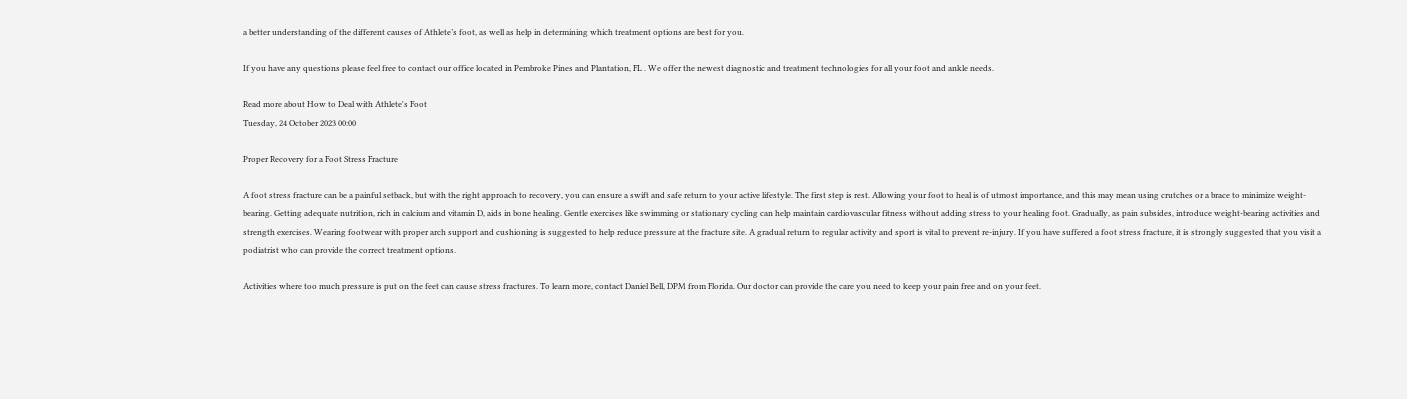a better understanding of the different causes of Athlete’s foot, as well as help in determining which treatment options are best for you.

If you have any questions please feel free to contact our office located in Pembroke Pines and Plantation, FL . We offer the newest diagnostic and treatment technologies for all your foot and ankle needs.

Read more about How to Deal with Athlete's Foot
Tuesday, 24 October 2023 00:00

Proper Recovery for a Foot Stress Fracture

A foot stress fracture can be a painful setback, but with the right approach to recovery, you can ensure a swift and safe return to your active lifestyle. The first step is rest. Allowing your foot to heal is of utmost importance, and this may mean using crutches or a brace to minimize weight-bearing. Getting adequate nutrition, rich in calcium and vitamin D, aids in bone healing. Gentle exercises like swimming or stationary cycling can help maintain cardiovascular fitness without adding stress to your healing foot. Gradually, as pain subsides, introduce weight-bearing activities and strength exercises. Wearing footwear with proper arch support and cushioning is suggested to help reduce pressure at the fracture site. A gradual return to regular activity and sport is vital to prevent re-injury. If you have suffered a foot stress fracture, it is strongly suggested that you visit a podiatrist who can provide the correct treatment options.

Activities where too much pressure is put on the feet can cause stress fractures. To learn more, contact Daniel Bell, DPM from Florida. Our doctor can provide the care you need to keep your pain free and on your feet.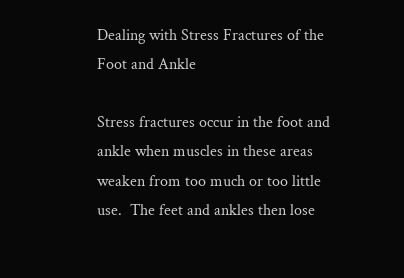Dealing with Stress Fractures of the Foot and Ankle

Stress fractures occur in the foot and ankle when muscles in these areas weaken from too much or too little use.  The feet and ankles then lose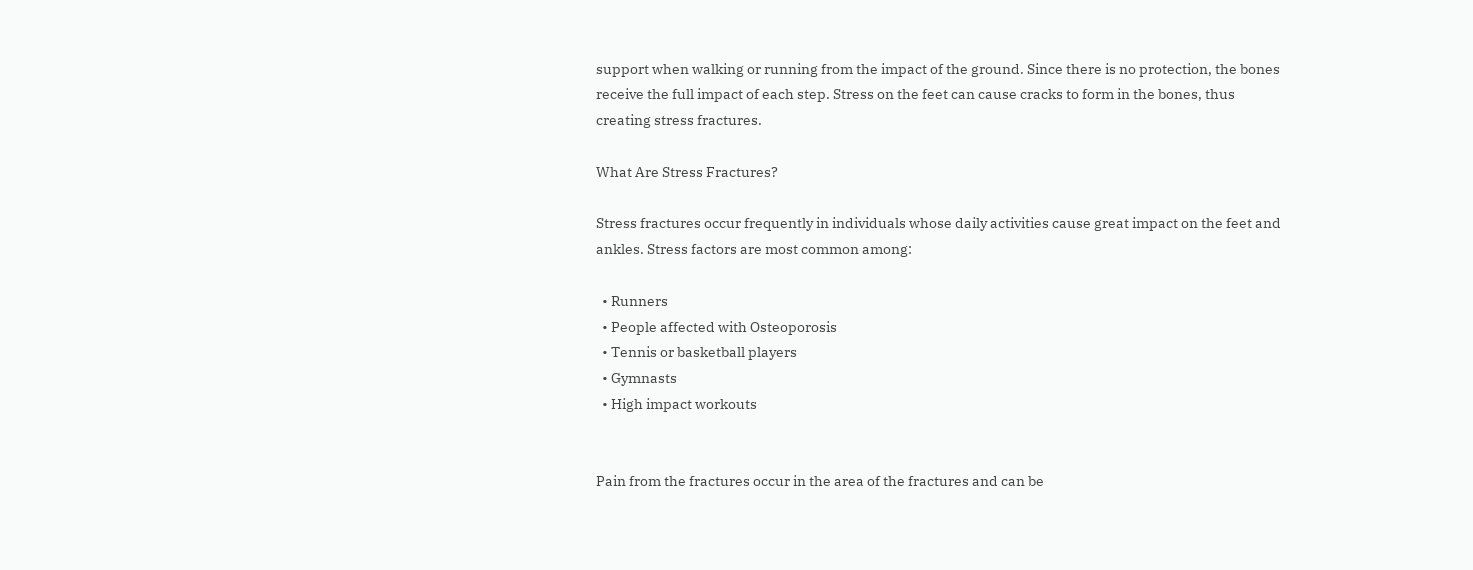support when walking or running from the impact of the ground. Since there is no protection, the bones receive the full impact of each step. Stress on the feet can cause cracks to form in the bones, thus creating stress fractures.

What Are Stress Fractures?

Stress fractures occur frequently in individuals whose daily activities cause great impact on the feet and ankles. Stress factors are most common among:

  • Runners
  • People affected with Osteoporosis
  • Tennis or basketball players
  • Gymnasts
  • High impact workouts


Pain from the fractures occur in the area of the fractures and can be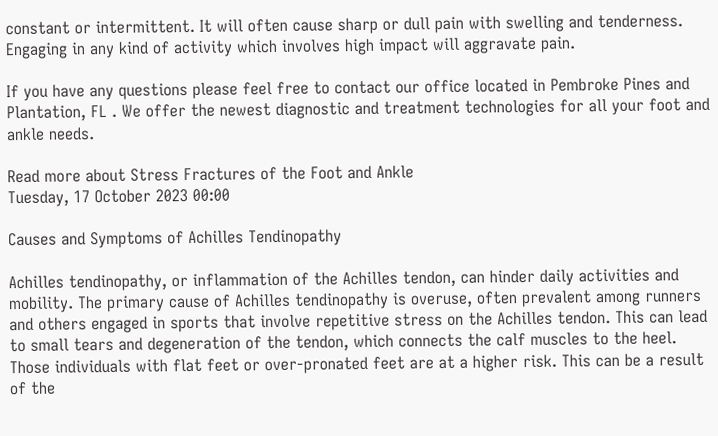constant or intermittent. It will often cause sharp or dull pain with swelling and tenderness. Engaging in any kind of activity which involves high impact will aggravate pain.

If you have any questions please feel free to contact our office located in Pembroke Pines and Plantation, FL . We offer the newest diagnostic and treatment technologies for all your foot and ankle needs.

Read more about Stress Fractures of the Foot and Ankle
Tuesday, 17 October 2023 00:00

Causes and Symptoms of Achilles Tendinopathy

Achilles tendinopathy, or inflammation of the Achilles tendon, can hinder daily activities and mobility. The primary cause of Achilles tendinopathy is overuse, often prevalent among runners and others engaged in sports that involve repetitive stress on the Achilles tendon. This can lead to small tears and degeneration of the tendon, which connects the calf muscles to the heel. Those individuals with flat feet or over-pronated feet are at a higher risk. This can be a result of the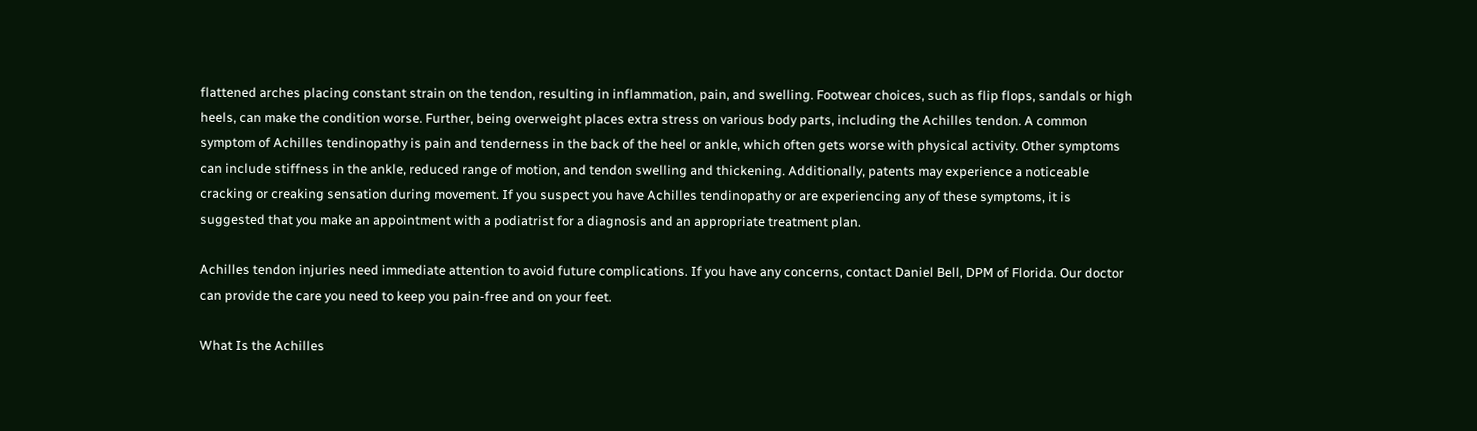flattened arches placing constant strain on the tendon, resulting in inflammation, pain, and swelling. Footwear choices, such as flip flops, sandals or high heels, can make the condition worse. Further, being overweight places extra stress on various body parts, including the Achilles tendon. A common symptom of Achilles tendinopathy is pain and tenderness in the back of the heel or ankle, which often gets worse with physical activity. Other symptoms can include stiffness in the ankle, reduced range of motion, and tendon swelling and thickening. Additionally, patents may experience a noticeable cracking or creaking sensation during movement. If you suspect you have Achilles tendinopathy or are experiencing any of these symptoms, it is suggested that you make an appointment with a podiatrist for a diagnosis and an appropriate treatment plan.

Achilles tendon injuries need immediate attention to avoid future complications. If you have any concerns, contact Daniel Bell, DPM of Florida. Our doctor can provide the care you need to keep you pain-free and on your feet.

What Is the Achilles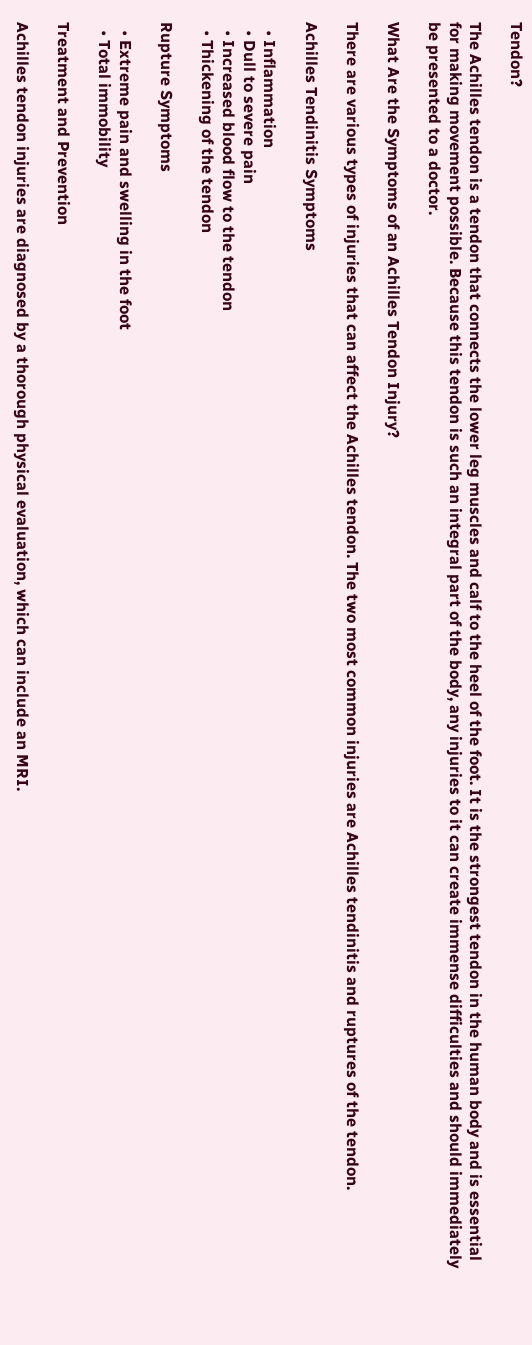Tendon?

The Achilles tendon is a tendon that connects the lower leg muscles and calf to the heel of the foot. It is the strongest tendon in the human body and is essential for making movement possible. Because this tendon is such an integral part of the body, any injuries to it can create immense difficulties and should immediately be presented to a doctor.

What Are the Symptoms of an Achilles Tendon Injury?

There are various types of injuries that can affect the Achilles tendon. The two most common injuries are Achilles tendinitis and ruptures of the tendon.

Achilles Tendinitis Symptoms

  • Inflammation
  • Dull to severe pain
  • Increased blood flow to the tendon
  • Thickening of the tendon

Rupture Symptoms

  • Extreme pain and swelling in the foot
  • Total immobility

Treatment and Prevention

Achilles tendon injuries are diagnosed by a thorough physical evaluation, which can include an MRI.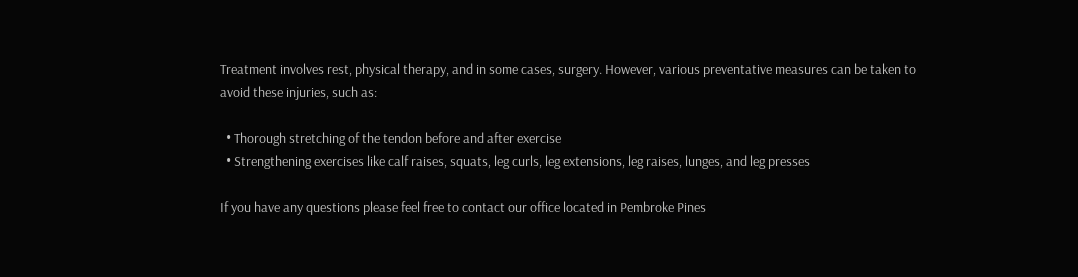Treatment involves rest, physical therapy, and in some cases, surgery. However, various preventative measures can be taken to avoid these injuries, such as:

  • Thorough stretching of the tendon before and after exercise
  • Strengthening exercises like calf raises, squats, leg curls, leg extensions, leg raises, lunges, and leg presses

If you have any questions please feel free to contact our office located in Pembroke Pines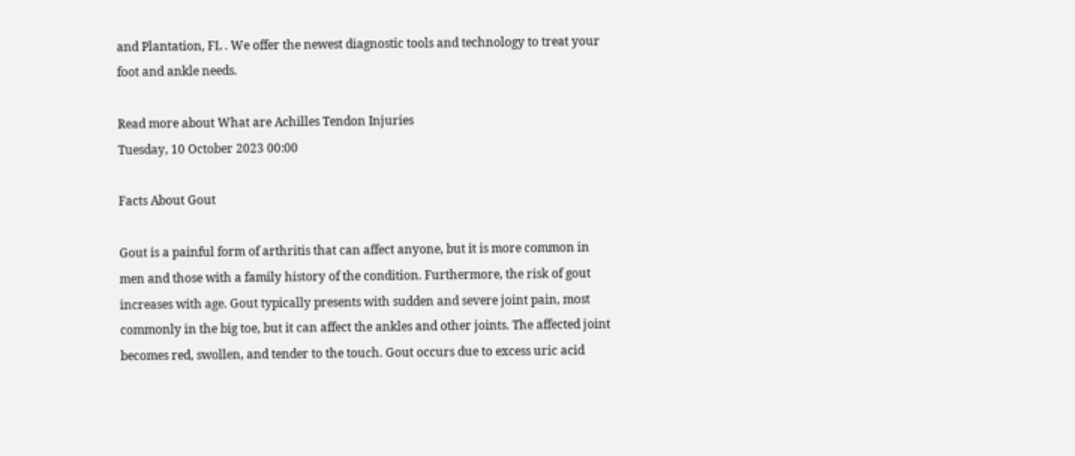and Plantation, FL . We offer the newest diagnostic tools and technology to treat your foot and ankle needs.

Read more about What are Achilles Tendon Injuries
Tuesday, 10 October 2023 00:00

Facts About Gout

Gout is a painful form of arthritis that can affect anyone, but it is more common in men and those with a family history of the condition. Furthermore, the risk of gout increases with age. Gout typically presents with sudden and severe joint pain, most commonly in the big toe, but it can affect the ankles and other joints. The affected joint becomes red, swollen, and tender to the touch. Gout occurs due to excess uric acid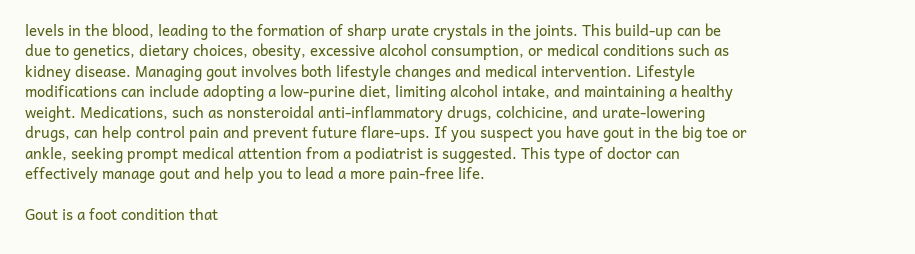levels in the blood, leading to the formation of sharp urate crystals in the joints. This build-up can be due to genetics, dietary choices, obesity, excessive alcohol consumption, or medical conditions such as kidney disease. Managing gout involves both lifestyle changes and medical intervention. Lifestyle modifications can include adopting a low-purine diet, limiting alcohol intake, and maintaining a healthy weight. Medications, such as nonsteroidal anti-inflammatory drugs, colchicine, and urate-lowering drugs, can help control pain and prevent future flare-ups. If you suspect you have gout in the big toe or ankle, seeking prompt medical attention from a podiatrist is suggested. This type of doctor can effectively manage gout and help you to lead a more pain-free life.

Gout is a foot condition that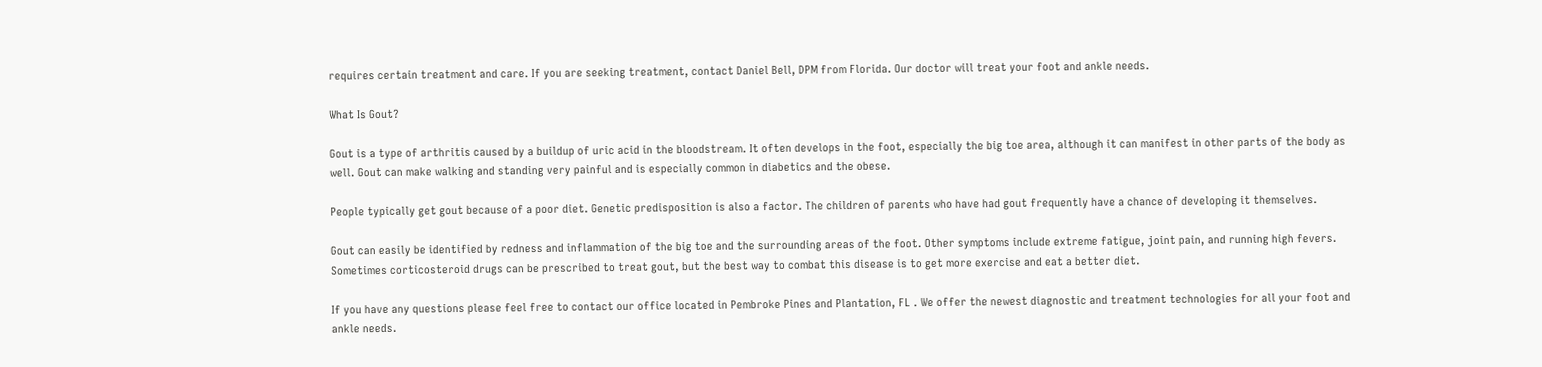requires certain treatment and care. If you are seeking treatment, contact Daniel Bell, DPM from Florida. Our doctor will treat your foot and ankle needs.

What Is Gout?

Gout is a type of arthritis caused by a buildup of uric acid in the bloodstream. It often develops in the foot, especially the big toe area, although it can manifest in other parts of the body as well. Gout can make walking and standing very painful and is especially common in diabetics and the obese.

People typically get gout because of a poor diet. Genetic predisposition is also a factor. The children of parents who have had gout frequently have a chance of developing it themselves.

Gout can easily be identified by redness and inflammation of the big toe and the surrounding areas of the foot. Other symptoms include extreme fatigue, joint pain, and running high fevers. Sometimes corticosteroid drugs can be prescribed to treat gout, but the best way to combat this disease is to get more exercise and eat a better diet.

If you have any questions please feel free to contact our office located in Pembroke Pines and Plantation, FL . We offer the newest diagnostic and treatment technologies for all your foot and ankle needs.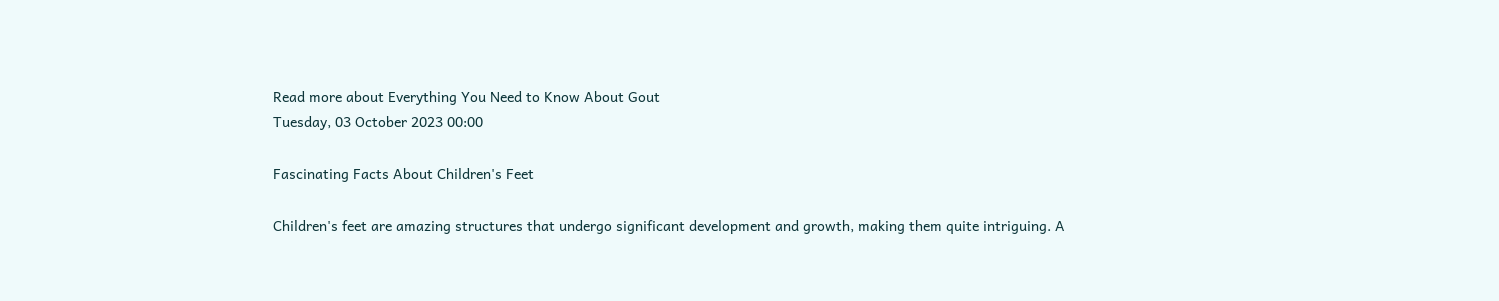Read more about Everything You Need to Know About Gout
Tuesday, 03 October 2023 00:00

Fascinating Facts About Children's Feet

Children's feet are amazing structures that undergo significant development and growth, making them quite intriguing. A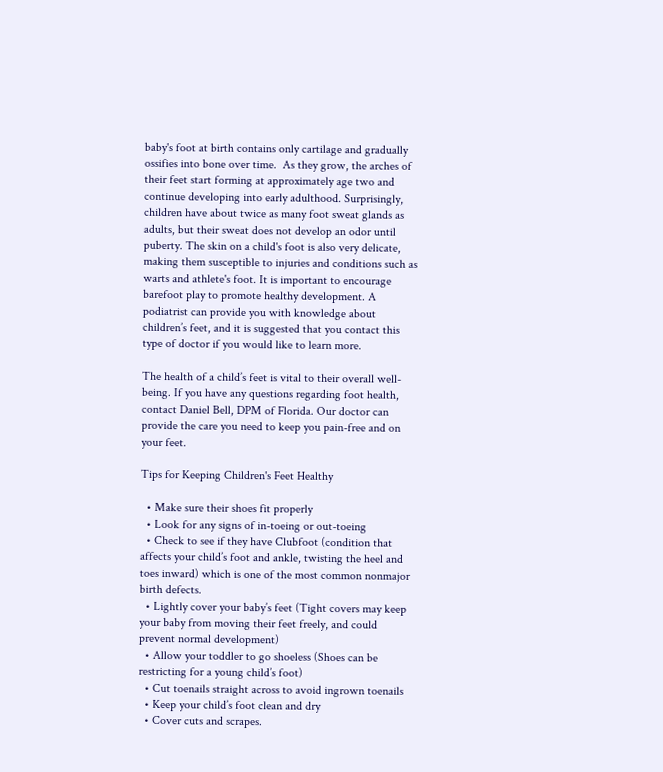baby's foot at birth contains only cartilage and gradually ossifies into bone over time.  As they grow, the arches of their feet start forming at approximately age two and continue developing into early adulthood. Surprisingly, children have about twice as many foot sweat glands as adults, but their sweat does not develop an odor until puberty. The skin on a child's foot is also very delicate, making them susceptible to injuries and conditions such as warts and athlete's foot. It is important to encourage barefoot play to promote healthy development. A podiatrist can provide you with knowledge about children’s feet, and it is suggested that you contact this type of doctor if you would like to learn more.

The health of a child’s feet is vital to their overall well-being. If you have any questions regarding foot health, contact Daniel Bell, DPM of Florida. Our doctor can provide the care you need to keep you pain-free and on your feet.

Tips for Keeping Children's Feet Healthy

  • Make sure their shoes fit properly
  • Look for any signs of in-toeing or out-toeing
  • Check to see if they have Clubfoot (condition that affects your child’s foot and ankle, twisting the heel and toes inward) which is one of the most common nonmajor birth defects.
  • Lightly cover your baby’s feet (Tight covers may keep your baby from moving their feet freely, and could prevent normal development)
  • Allow your toddler to go shoeless (Shoes can be restricting for a young child’s foot)
  • Cut toenails straight across to avoid ingrown toenails
  • Keep your child’s foot clean and dry
  • Cover cuts and scrapes.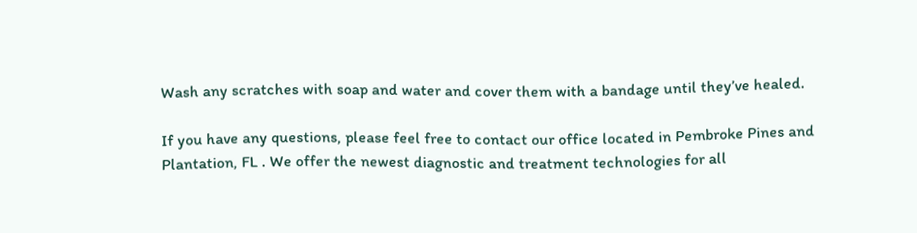Wash any scratches with soap and water and cover them with a bandage until they’ve healed.

If you have any questions, please feel free to contact our office located in Pembroke Pines and Plantation, FL . We offer the newest diagnostic and treatment technologies for all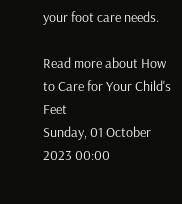your foot care needs.

Read more about How to Care for Your Child's Feet
Sunday, 01 October 2023 00:00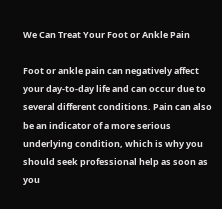We Can Treat Your Foot or Ankle Pain

Foot or ankle pain can negatively affect your day-to-day life and can occur due to several different conditions. Pain can also be an indicator of a more serious underlying condition, which is why you should seek professional help as soon as you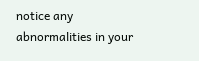notice any abnormalities in your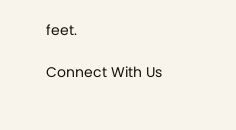feet.

Connect With Us